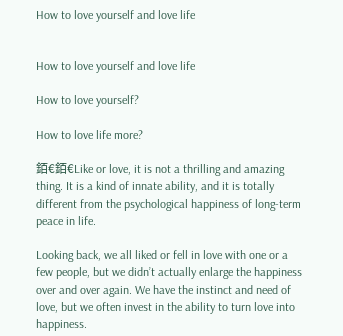How to love yourself and love life


How to love yourself and love life

How to love yourself?

How to love life more?

銆€銆€Like or love, it is not a thrilling and amazing thing. It is a kind of innate ability, and it is totally different from the psychological happiness of long-term peace in life.

Looking back, we all liked or fell in love with one or a few people, but we didn’t actually enlarge the happiness over and over again. We have the instinct and need of love, but we often invest in the ability to turn love into happiness.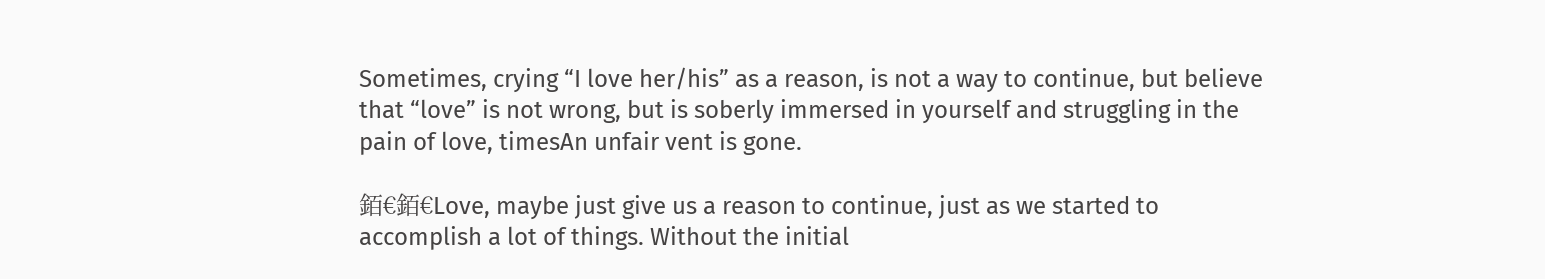Sometimes, crying “I love her/his” as a reason, is not a way to continue, but believe that “love” is not wrong, but is soberly immersed in yourself and struggling in the pain of love, timesAn unfair vent is gone.

銆€銆€Love, maybe just give us a reason to continue, just as we started to accomplish a lot of things. Without the initial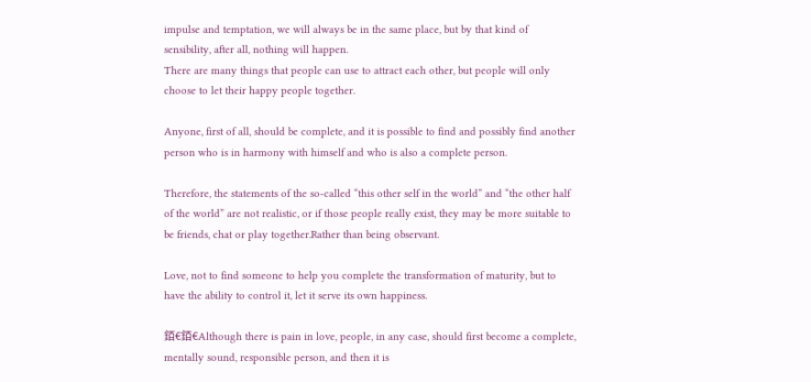impulse and temptation, we will always be in the same place, but by that kind of sensibility, after all, nothing will happen.
There are many things that people can use to attract each other, but people will only choose to let their happy people together.

Anyone, first of all, should be complete, and it is possible to find and possibly find another person who is in harmony with himself and who is also a complete person.

Therefore, the statements of the so-called “this other self in the world” and “the other half of the world” are not realistic, or if those people really exist, they may be more suitable to be friends, chat or play together.Rather than being observant.

Love, not to find someone to help you complete the transformation of maturity, but to have the ability to control it, let it serve its own happiness.

銆€銆€Although there is pain in love, people, in any case, should first become a complete, mentally sound, responsible person, and then it is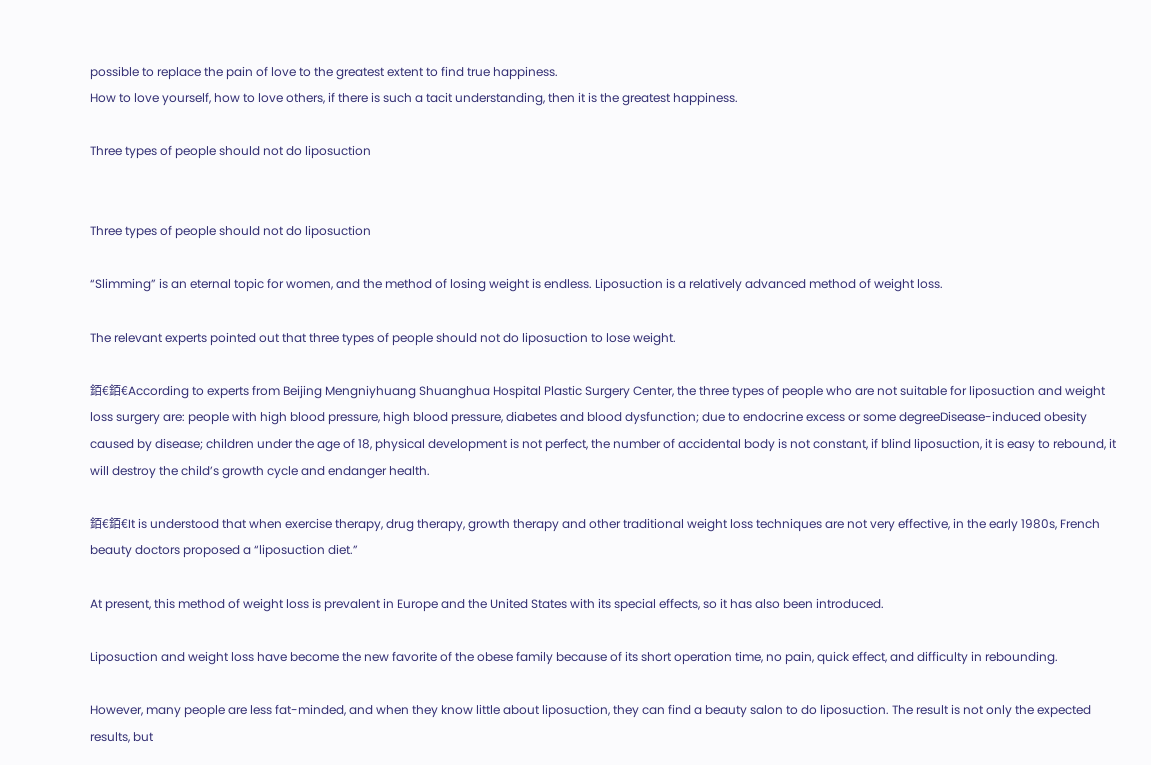possible to replace the pain of love to the greatest extent to find true happiness.
How to love yourself, how to love others, if there is such a tacit understanding, then it is the greatest happiness.

Three types of people should not do liposuction


Three types of people should not do liposuction

“Slimming” is an eternal topic for women, and the method of losing weight is endless. Liposuction is a relatively advanced method of weight loss.

The relevant experts pointed out that three types of people should not do liposuction to lose weight.

銆€銆€According to experts from Beijing Mengniyhuang Shuanghua Hospital Plastic Surgery Center, the three types of people who are not suitable for liposuction and weight loss surgery are: people with high blood pressure, high blood pressure, diabetes and blood dysfunction; due to endocrine excess or some degreeDisease-induced obesity caused by disease; children under the age of 18, physical development is not perfect, the number of accidental body is not constant, if blind liposuction, it is easy to rebound, it will destroy the child’s growth cycle and endanger health.

銆€銆€It is understood that when exercise therapy, drug therapy, growth therapy and other traditional weight loss techniques are not very effective, in the early 1980s, French beauty doctors proposed a “liposuction diet.”

At present, this method of weight loss is prevalent in Europe and the United States with its special effects, so it has also been introduced.

Liposuction and weight loss have become the new favorite of the obese family because of its short operation time, no pain, quick effect, and difficulty in rebounding.

However, many people are less fat-minded, and when they know little about liposuction, they can find a beauty salon to do liposuction. The result is not only the expected results, but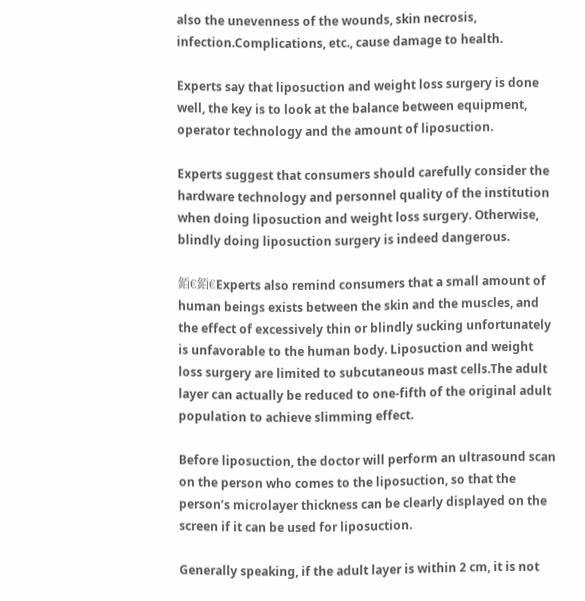also the unevenness of the wounds, skin necrosis, infection.Complications, etc., cause damage to health.

Experts say that liposuction and weight loss surgery is done well, the key is to look at the balance between equipment, operator technology and the amount of liposuction.

Experts suggest that consumers should carefully consider the hardware technology and personnel quality of the institution when doing liposuction and weight loss surgery. Otherwise, blindly doing liposuction surgery is indeed dangerous.

銆€銆€Experts also remind consumers that a small amount of human beings exists between the skin and the muscles, and the effect of excessively thin or blindly sucking unfortunately is unfavorable to the human body. Liposuction and weight loss surgery are limited to subcutaneous mast cells.The adult layer can actually be reduced to one-fifth of the original adult population to achieve slimming effect.

Before liposuction, the doctor will perform an ultrasound scan on the person who comes to the liposuction, so that the person’s microlayer thickness can be clearly displayed on the screen if it can be used for liposuction.

Generally speaking, if the adult layer is within 2 cm, it is not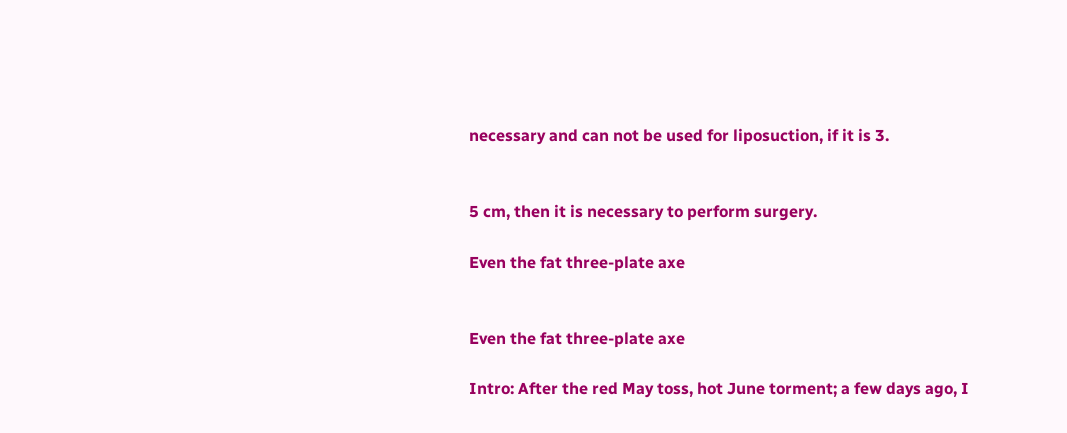necessary and can not be used for liposuction, if it is 3.


5 cm, then it is necessary to perform surgery.

Even the fat three-plate axe


Even the fat three-plate axe

Intro: After the red May toss, hot June torment; a few days ago, I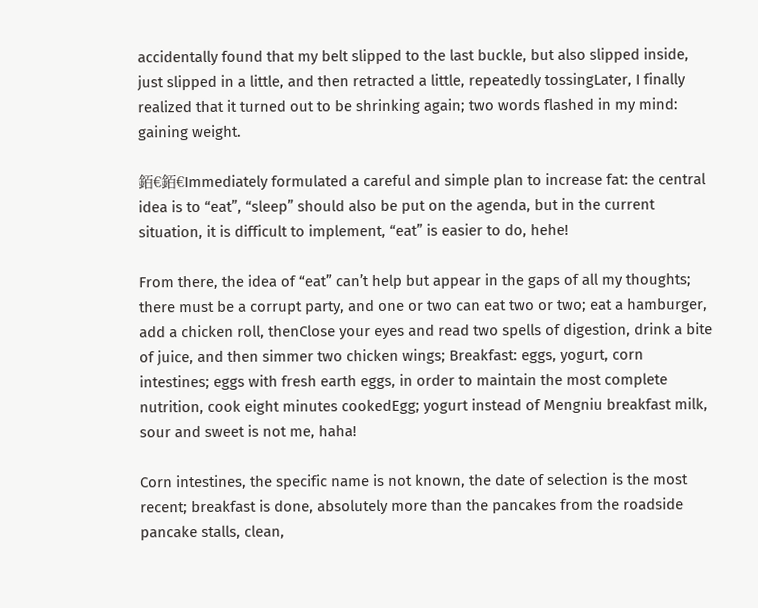accidentally found that my belt slipped to the last buckle, but also slipped inside, just slipped in a little, and then retracted a little, repeatedly tossingLater, I finally realized that it turned out to be shrinking again; two words flashed in my mind: gaining weight.

銆€銆€Immediately formulated a careful and simple plan to increase fat: the central idea is to “eat”, “sleep” should also be put on the agenda, but in the current situation, it is difficult to implement, “eat” is easier to do, hehe!

From there, the idea of “eat” can’t help but appear in the gaps of all my thoughts; there must be a corrupt party, and one or two can eat two or two; eat a hamburger, add a chicken roll, thenClose your eyes and read two spells of digestion, drink a bite of juice, and then simmer two chicken wings; Breakfast: eggs, yogurt, corn intestines; eggs with fresh earth eggs, in order to maintain the most complete nutrition, cook eight minutes cookedEgg; yogurt instead of Mengniu breakfast milk, sour and sweet is not me, haha!

Corn intestines, the specific name is not known, the date of selection is the most recent; breakfast is done, absolutely more than the pancakes from the roadside pancake stalls, clean,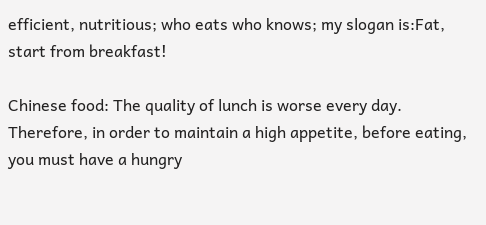efficient, nutritious; who eats who knows; my slogan is:Fat, start from breakfast!

Chinese food: The quality of lunch is worse every day. Therefore, in order to maintain a high appetite, before eating, you must have a hungry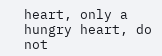heart, only a hungry heart, do not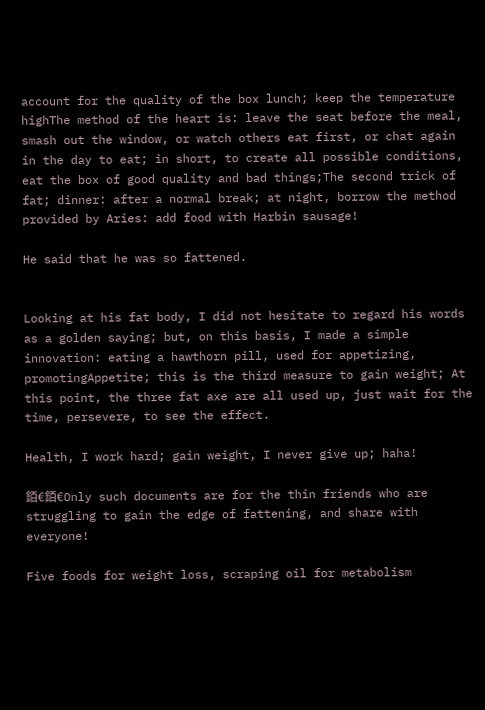account for the quality of the box lunch; keep the temperature highThe method of the heart is: leave the seat before the meal, smash out the window, or watch others eat first, or chat again in the day to eat; in short, to create all possible conditions, eat the box of good quality and bad things;The second trick of fat; dinner: after a normal break; at night, borrow the method provided by Aries: add food with Harbin sausage!

He said that he was so fattened.


Looking at his fat body, I did not hesitate to regard his words as a golden saying; but, on this basis, I made a simple innovation: eating a hawthorn pill, used for appetizing, promotingAppetite; this is the third measure to gain weight; At this point, the three fat axe are all used up, just wait for the time, persevere, to see the effect.

Health, I work hard; gain weight, I never give up; haha!

銆€銆€Only such documents are for the thin friends who are struggling to gain the edge of fattening, and share with everyone!

Five foods for weight loss, scraping oil for metabolism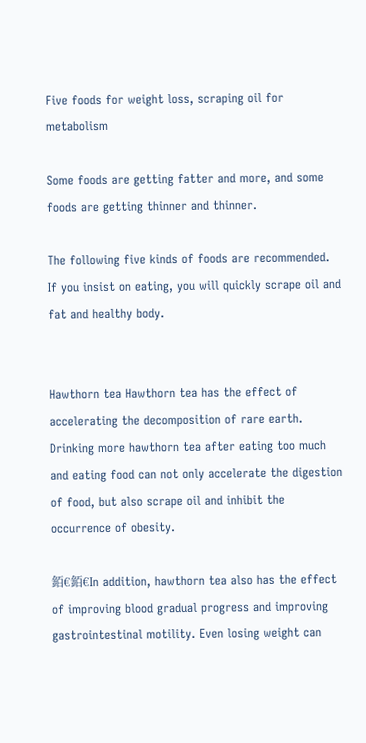Five foods for weight loss, scraping oil for metabolism

Some foods are getting fatter and more, and some foods are getting thinner and thinner.

The following five kinds of foods are recommended. If you insist on eating, you will quickly scrape oil and fat and healthy body.


Hawthorn tea Hawthorn tea has the effect of accelerating the decomposition of rare earth. Drinking more hawthorn tea after eating too much and eating food can not only accelerate the digestion of food, but also scrape oil and inhibit the occurrence of obesity.

銆€銆€In addition, hawthorn tea also has the effect of improving blood gradual progress and improving gastrointestinal motility. Even losing weight can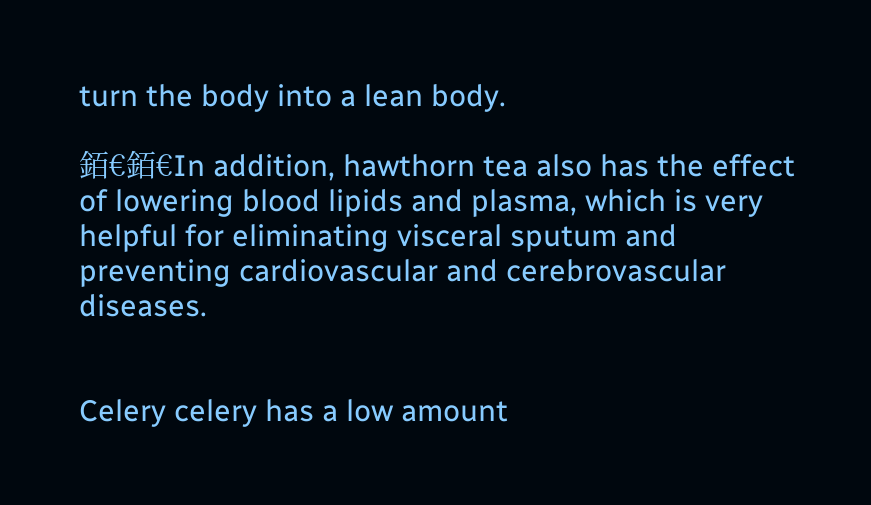turn the body into a lean body.

銆€銆€In addition, hawthorn tea also has the effect of lowering blood lipids and plasma, which is very helpful for eliminating visceral sputum and preventing cardiovascular and cerebrovascular diseases.


Celery celery has a low amount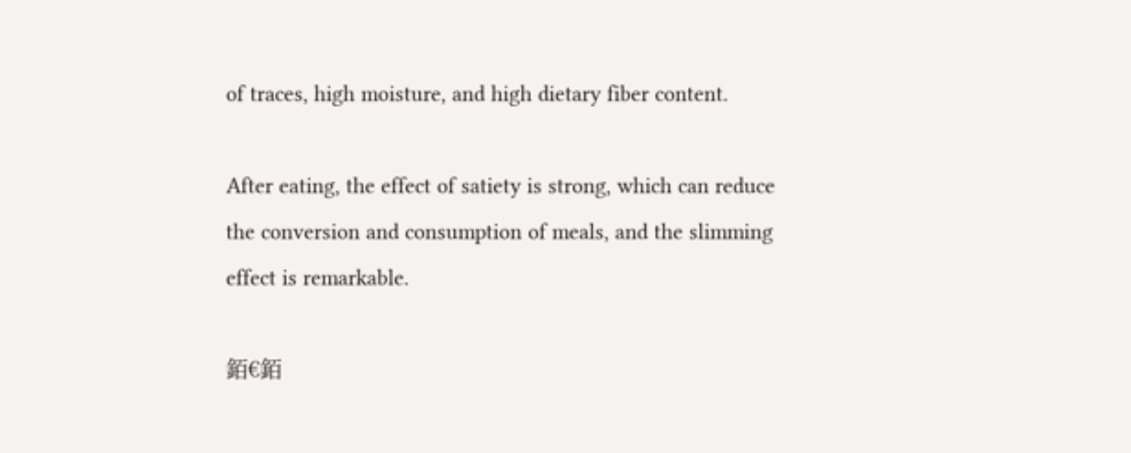of traces, high moisture, and high dietary fiber content.

After eating, the effect of satiety is strong, which can reduce the conversion and consumption of meals, and the slimming effect is remarkable.

銆€銆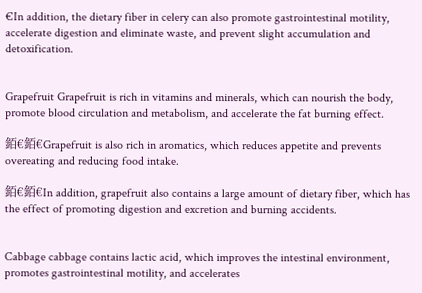€In addition, the dietary fiber in celery can also promote gastrointestinal motility, accelerate digestion and eliminate waste, and prevent slight accumulation and detoxification.


Grapefruit Grapefruit is rich in vitamins and minerals, which can nourish the body, promote blood circulation and metabolism, and accelerate the fat burning effect.

銆€銆€Grapefruit is also rich in aromatics, which reduces appetite and prevents overeating and reducing food intake.

銆€銆€In addition, grapefruit also contains a large amount of dietary fiber, which has the effect of promoting digestion and excretion and burning accidents.


Cabbage cabbage contains lactic acid, which improves the intestinal environment, promotes gastrointestinal motility, and accelerates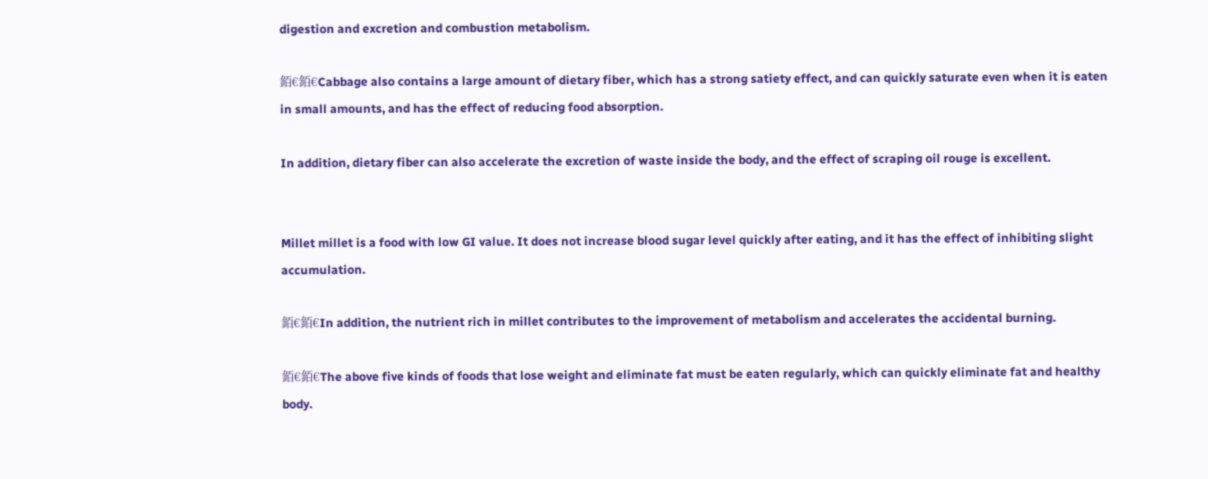digestion and excretion and combustion metabolism.

銆€銆€Cabbage also contains a large amount of dietary fiber, which has a strong satiety effect, and can quickly saturate even when it is eaten in small amounts, and has the effect of reducing food absorption.

In addition, dietary fiber can also accelerate the excretion of waste inside the body, and the effect of scraping oil rouge is excellent.


Millet millet is a food with low GI value. It does not increase blood sugar level quickly after eating, and it has the effect of inhibiting slight accumulation.

銆€銆€In addition, the nutrient rich in millet contributes to the improvement of metabolism and accelerates the accidental burning.

銆€銆€The above five kinds of foods that lose weight and eliminate fat must be eaten regularly, which can quickly eliminate fat and healthy body.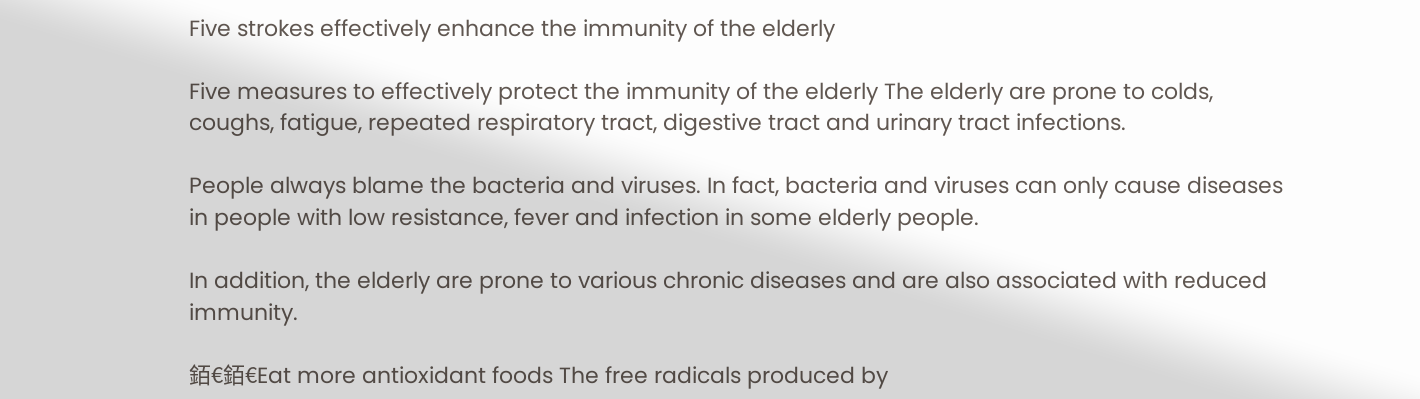Five strokes effectively enhance the immunity of the elderly

Five measures to effectively protect the immunity of the elderly The elderly are prone to colds, coughs, fatigue, repeated respiratory tract, digestive tract and urinary tract infections.

People always blame the bacteria and viruses. In fact, bacteria and viruses can only cause diseases in people with low resistance, fever and infection in some elderly people.

In addition, the elderly are prone to various chronic diseases and are also associated with reduced immunity.

銆€銆€Eat more antioxidant foods The free radicals produced by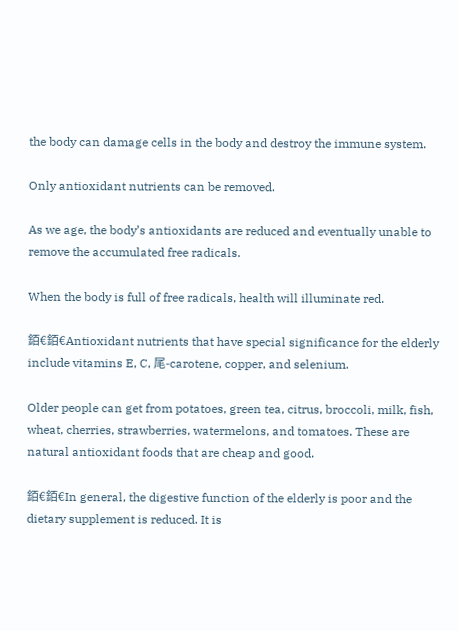the body can damage cells in the body and destroy the immune system.

Only antioxidant nutrients can be removed.

As we age, the body’s antioxidants are reduced and eventually unable to remove the accumulated free radicals.

When the body is full of free radicals, health will illuminate red.

銆€銆€Antioxidant nutrients that have special significance for the elderly include vitamins E, C, 尾-carotene, copper, and selenium.

Older people can get from potatoes, green tea, citrus, broccoli, milk, fish, wheat, cherries, strawberries, watermelons, and tomatoes. These are natural antioxidant foods that are cheap and good.

銆€銆€In general, the digestive function of the elderly is poor and the dietary supplement is reduced. It is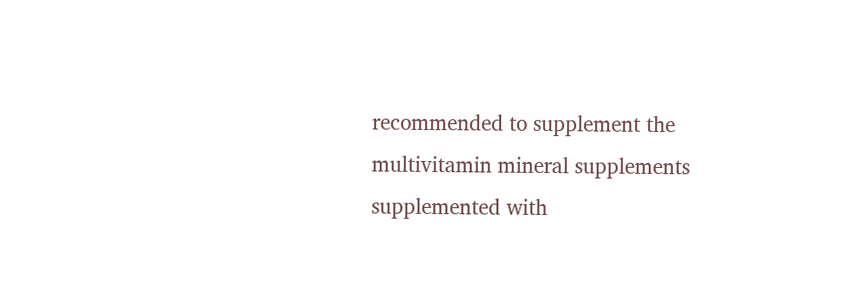recommended to supplement the multivitamin mineral supplements supplemented with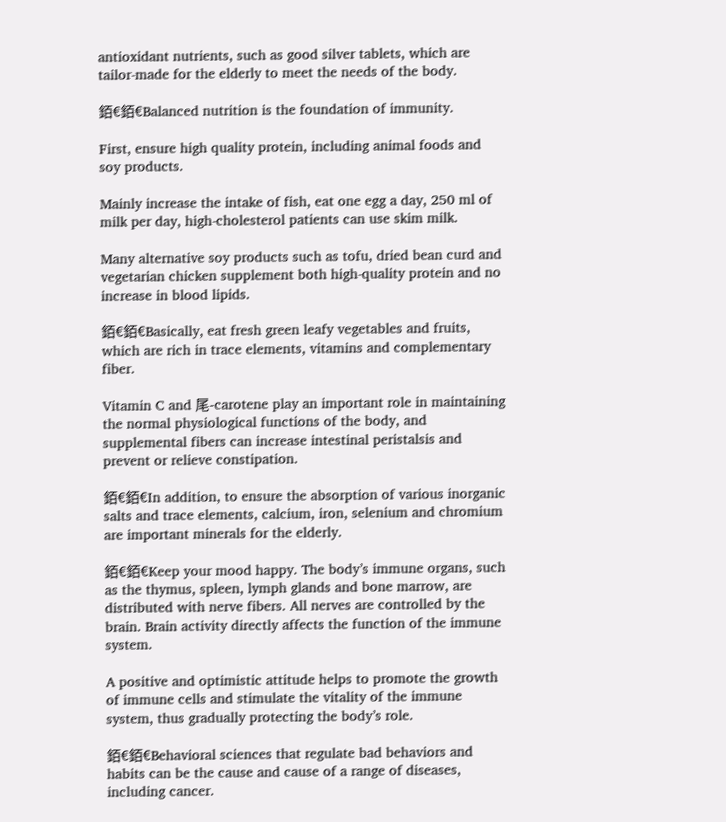antioxidant nutrients, such as good silver tablets, which are tailor-made for the elderly to meet the needs of the body.

銆€銆€Balanced nutrition is the foundation of immunity.

First, ensure high quality protein, including animal foods and soy products.

Mainly increase the intake of fish, eat one egg a day, 250 ml of milk per day, high-cholesterol patients can use skim milk.

Many alternative soy products such as tofu, dried bean curd and vegetarian chicken supplement both high-quality protein and no increase in blood lipids.

銆€銆€Basically, eat fresh green leafy vegetables and fruits, which are rich in trace elements, vitamins and complementary fiber.

Vitamin C and 尾-carotene play an important role in maintaining the normal physiological functions of the body, and supplemental fibers can increase intestinal peristalsis and prevent or relieve constipation.

銆€銆€In addition, to ensure the absorption of various inorganic salts and trace elements, calcium, iron, selenium and chromium are important minerals for the elderly.

銆€銆€Keep your mood happy. The body’s immune organs, such as the thymus, spleen, lymph glands and bone marrow, are distributed with nerve fibers. All nerves are controlled by the brain. Brain activity directly affects the function of the immune system.

A positive and optimistic attitude helps to promote the growth of immune cells and stimulate the vitality of the immune system, thus gradually protecting the body’s role.

銆€銆€Behavioral sciences that regulate bad behaviors and habits can be the cause and cause of a range of diseases, including cancer.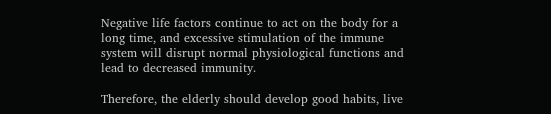Negative life factors continue to act on the body for a long time, and excessive stimulation of the immune system will disrupt normal physiological functions and lead to decreased immunity.

Therefore, the elderly should develop good habits, live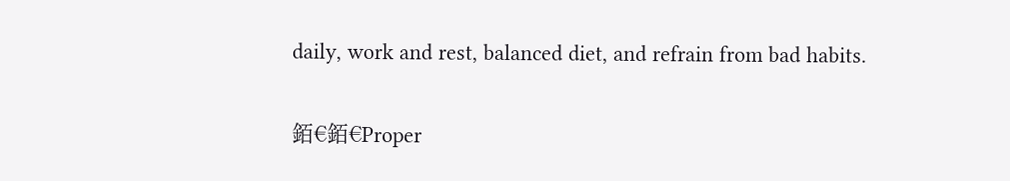daily, work and rest, balanced diet, and refrain from bad habits.

銆€銆€Proper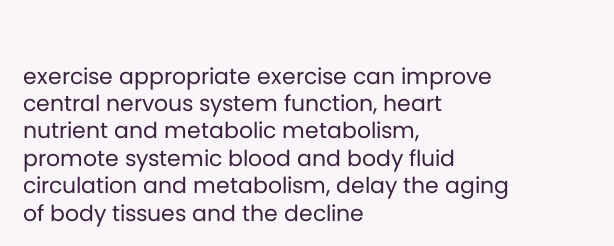exercise appropriate exercise can improve central nervous system function, heart nutrient and metabolic metabolism, promote systemic blood and body fluid circulation and metabolism, delay the aging of body tissues and the decline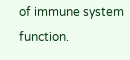of immune system function.